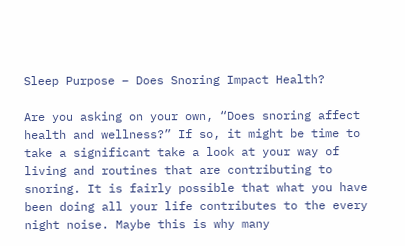Sleep Purpose – Does Snoring Impact Health?

Are you asking on your own, “Does snoring affect health and wellness?” If so, it might be time to take a significant take a look at your way of living and routines that are contributing to snoring. It is fairly possible that what you have been doing all your life contributes to the every night noise. Maybe this is why many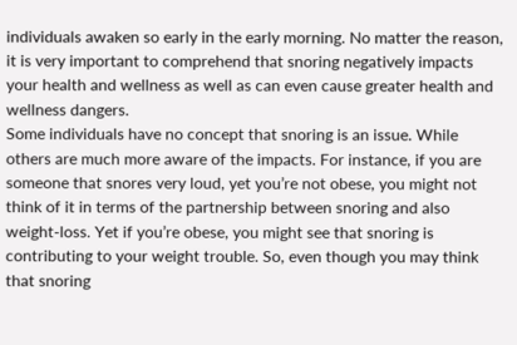individuals awaken so early in the early morning. No matter the reason, it is very important to comprehend that snoring negatively impacts your health and wellness as well as can even cause greater health and wellness dangers.
Some individuals have no concept that snoring is an issue. While others are much more aware of the impacts. For instance, if you are someone that snores very loud, yet you’re not obese, you might not think of it in terms of the partnership between snoring and also weight-loss. Yet if you’re obese, you might see that snoring is contributing to your weight trouble. So, even though you may think that snoring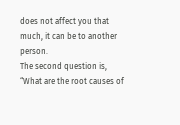does not affect you that much, it can be to another person.
The second question is, “What are the root causes of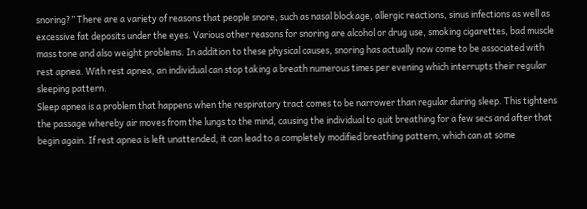snoring?” There are a variety of reasons that people snore, such as nasal blockage, allergic reactions, sinus infections as well as excessive fat deposits under the eyes. Various other reasons for snoring are alcohol or drug use, smoking cigarettes, bad muscle mass tone and also weight problems. In addition to these physical causes, snoring has actually now come to be associated with rest apnea. With rest apnea, an individual can stop taking a breath numerous times per evening which interrupts their regular sleeping pattern.
Sleep apnea is a problem that happens when the respiratory tract comes to be narrower than regular during sleep. This tightens the passage whereby air moves from the lungs to the mind, causing the individual to quit breathing for a few secs and after that begin again. If rest apnea is left unattended, it can lead to a completely modified breathing pattern, which can at some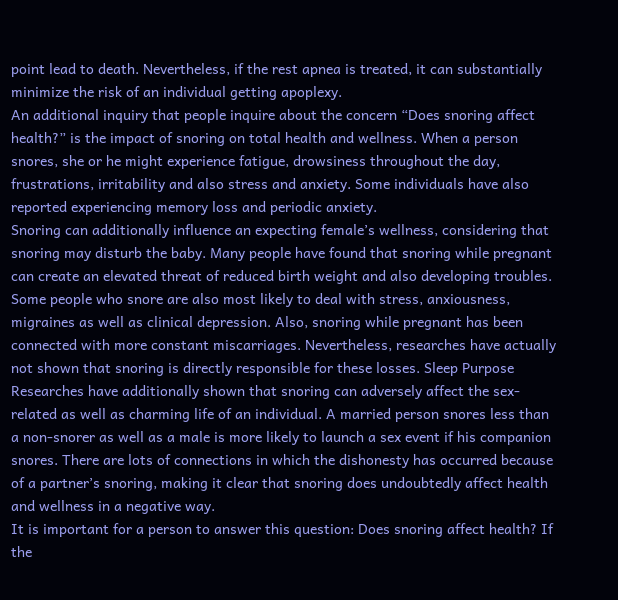point lead to death. Nevertheless, if the rest apnea is treated, it can substantially minimize the risk of an individual getting apoplexy.
An additional inquiry that people inquire about the concern “Does snoring affect health?” is the impact of snoring on total health and wellness. When a person snores, she or he might experience fatigue, drowsiness throughout the day, frustrations, irritability and also stress and anxiety. Some individuals have also reported experiencing memory loss and periodic anxiety.
Snoring can additionally influence an expecting female’s wellness, considering that snoring may disturb the baby. Many people have found that snoring while pregnant can create an elevated threat of reduced birth weight and also developing troubles. Some people who snore are also most likely to deal with stress, anxiousness, migraines as well as clinical depression. Also, snoring while pregnant has been connected with more constant miscarriages. Nevertheless, researches have actually not shown that snoring is directly responsible for these losses. Sleep Purpose
Researches have additionally shown that snoring can adversely affect the sex-related as well as charming life of an individual. A married person snores less than a non-snorer as well as a male is more likely to launch a sex event if his companion snores. There are lots of connections in which the dishonesty has occurred because of a partner’s snoring, making it clear that snoring does undoubtedly affect health and wellness in a negative way.
It is important for a person to answer this question: Does snoring affect health? If the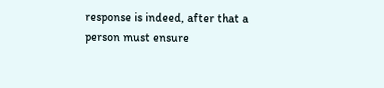response is indeed, after that a person must ensure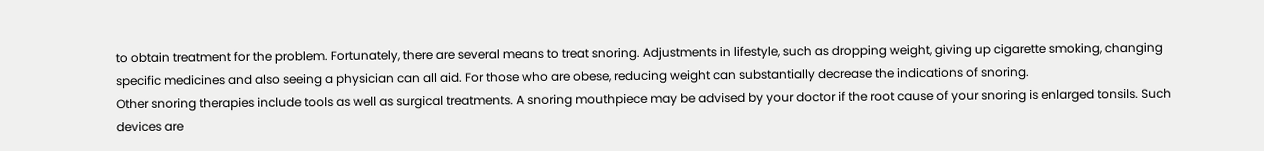to obtain treatment for the problem. Fortunately, there are several means to treat snoring. Adjustments in lifestyle, such as dropping weight, giving up cigarette smoking, changing specific medicines and also seeing a physician can all aid. For those who are obese, reducing weight can substantially decrease the indications of snoring.
Other snoring therapies include tools as well as surgical treatments. A snoring mouthpiece may be advised by your doctor if the root cause of your snoring is enlarged tonsils. Such devices are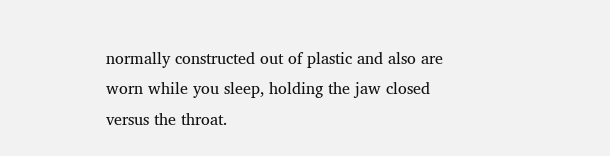normally constructed out of plastic and also are worn while you sleep, holding the jaw closed versus the throat.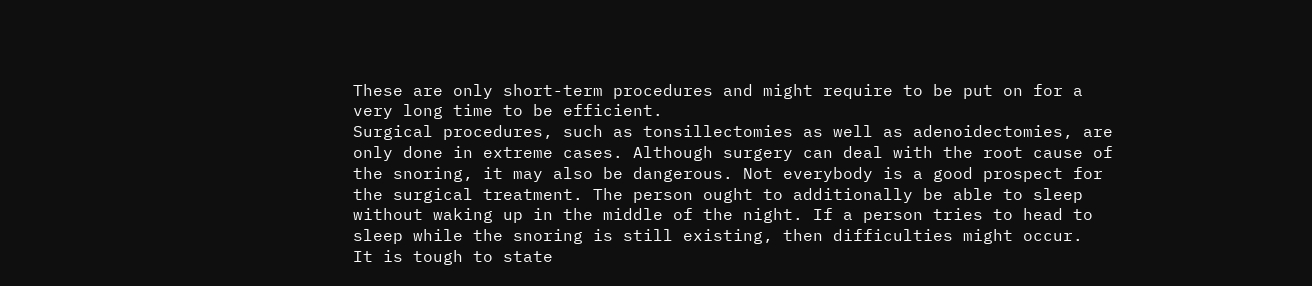These are only short-term procedures and might require to be put on for a very long time to be efficient.
Surgical procedures, such as tonsillectomies as well as adenoidectomies, are only done in extreme cases. Although surgery can deal with the root cause of the snoring, it may also be dangerous. Not everybody is a good prospect for the surgical treatment. The person ought to additionally be able to sleep without waking up in the middle of the night. If a person tries to head to sleep while the snoring is still existing, then difficulties might occur.
It is tough to state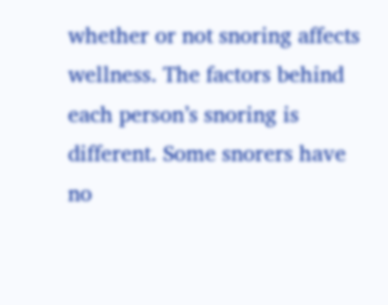whether or not snoring affects wellness. The factors behind each person’s snoring is different. Some snorers have no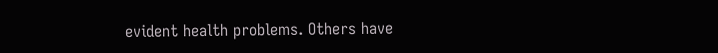evident health problems. Others have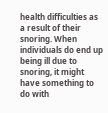health difficulties as a result of their snoring. When individuals do end up being ill due to snoring, it might have something to do with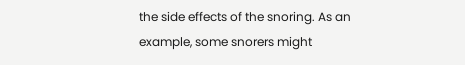the side effects of the snoring. As an example, some snorers might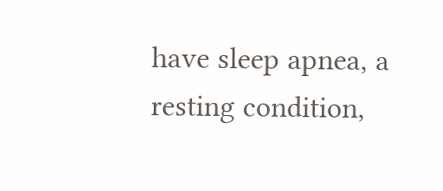have sleep apnea, a resting condition,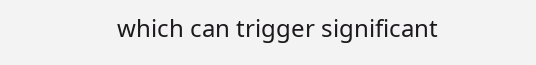which can trigger significant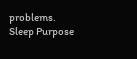problems. Sleep Purpose